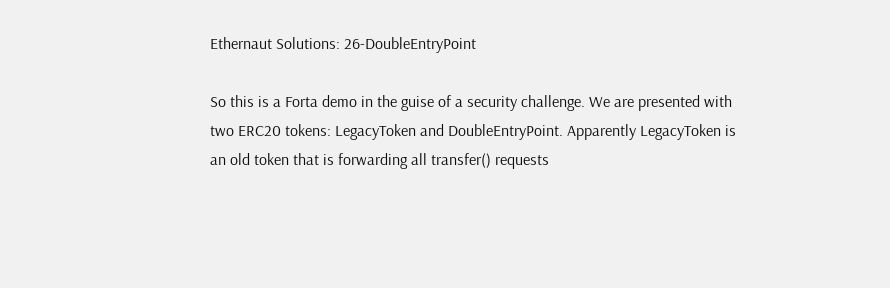Ethernaut Solutions: 26-DoubleEntryPoint

So this is a Forta demo in the guise of a security challenge. We are presented with two ERC20 tokens: LegacyToken and DoubleEntryPoint. Apparently LegacyToken is an old token that is forwarding all transfer() requests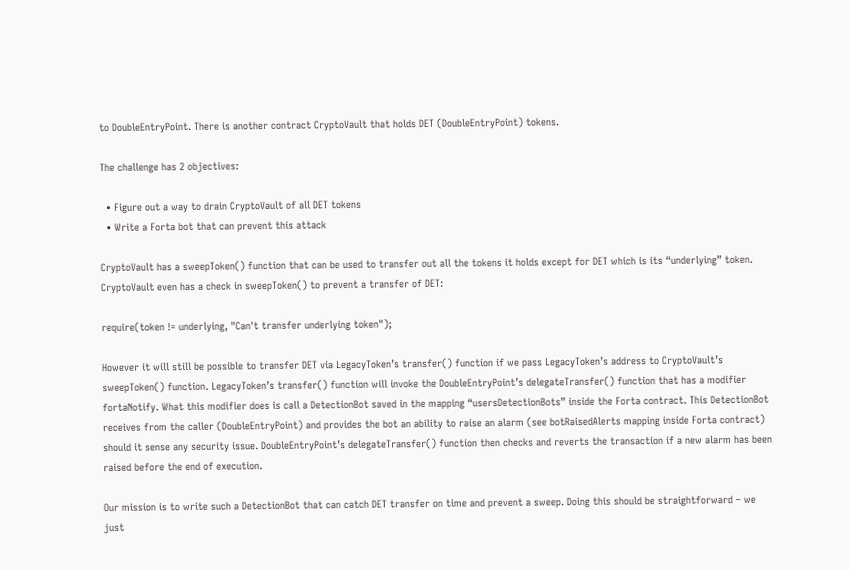to DoubleEntryPoint. There is another contract CryptoVault that holds DET (DoubleEntryPoint) tokens.

The challenge has 2 objectives:

  • Figure out a way to drain CryptoVault of all DET tokens
  • Write a Forta bot that can prevent this attack

CryptoVault has a sweepToken() function that can be used to transfer out all the tokens it holds except for DET which is its “underlying” token. CryptoVault even has a check in sweepToken() to prevent a transfer of DET:

require(token != underlying, "Can't transfer underlying token");

However it will still be possible to transfer DET via LegacyToken’s transfer() function if we pass LegacyToken’s address to CryptoVault’s sweepToken() function. LegacyToken’s transfer() function will invoke the DoubleEntryPoint’s delegateTransfer() function that has a modifier fortaNotify. What this modifier does is call a DetectionBot saved in the mapping “usersDetectionBots” inside the Forta contract. This DetectionBot receives from the caller (DoubleEntryPoint) and provides the bot an ability to raise an alarm (see botRaisedAlerts mapping inside Forta contract) should it sense any security issue. DoubleEntryPoint’s delegateTransfer() function then checks and reverts the transaction if a new alarm has been raised before the end of execution.

Our mission is to write such a DetectionBot that can catch DET transfer on time and prevent a sweep. Doing this should be straightforward – we just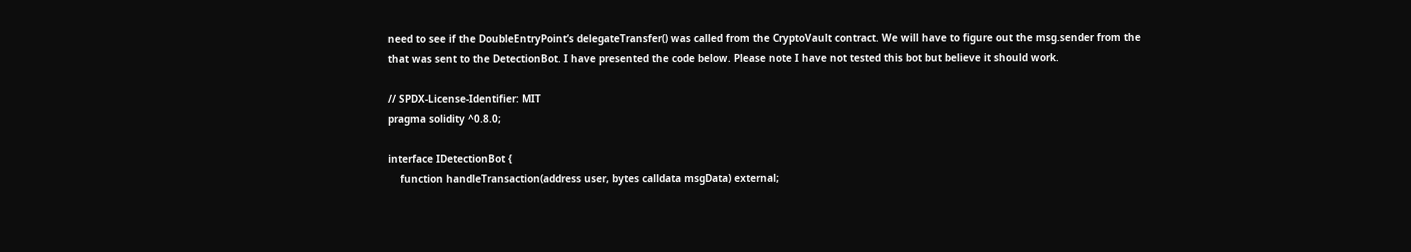need to see if the DoubleEntryPoint’s delegateTransfer() was called from the CryptoVault contract. We will have to figure out the msg.sender from the that was sent to the DetectionBot. I have presented the code below. Please note I have not tested this bot but believe it should work.

// SPDX-License-Identifier: MIT
pragma solidity ^0.8.0;

interface IDetectionBot {
    function handleTransaction(address user, bytes calldata msgData) external;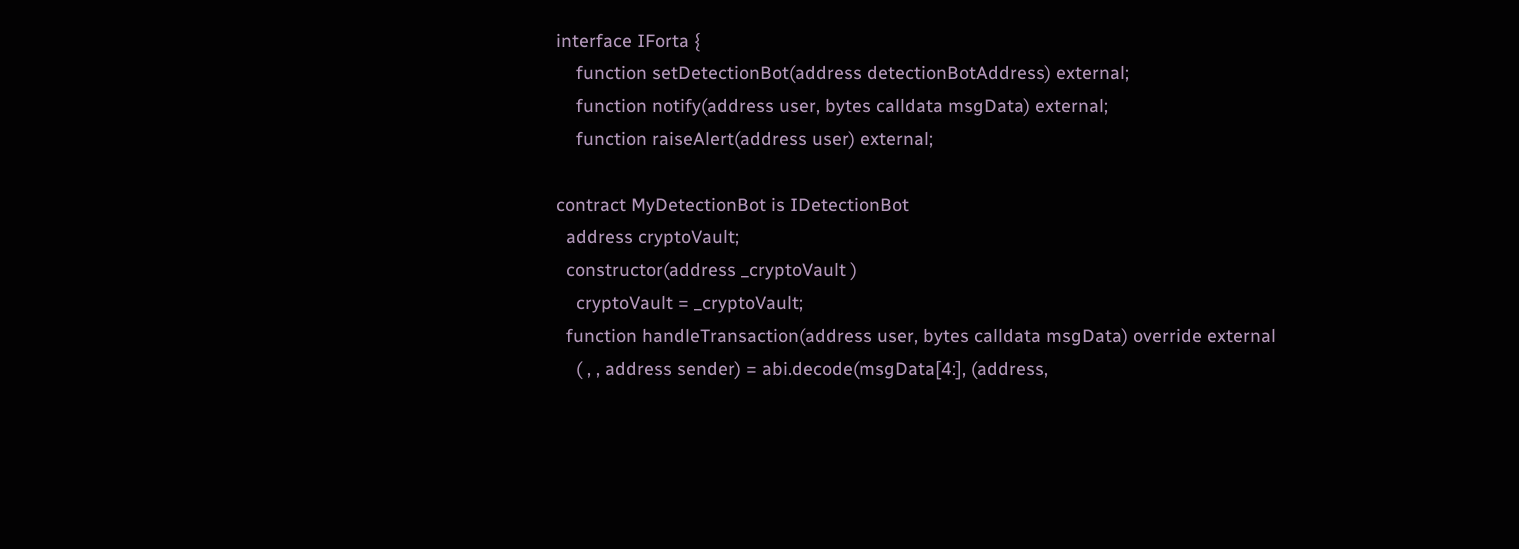interface IForta {
    function setDetectionBot(address detectionBotAddress) external;
    function notify(address user, bytes calldata msgData) external;
    function raiseAlert(address user) external;

contract MyDetectionBot is IDetectionBot
  address cryptoVault;
  constructor(address _cryptoVault )
    cryptoVault = _cryptoVault;
  function handleTransaction(address user, bytes calldata msgData) override external
    ( , , address sender) = abi.decode(msgData[4:], (address,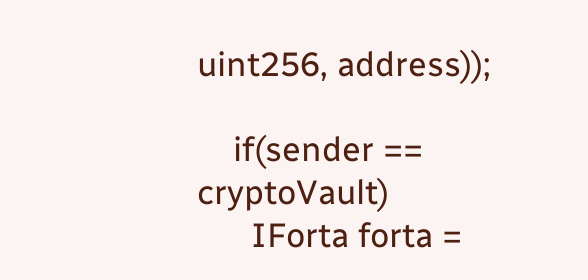uint256, address));

    if(sender == cryptoVault)
      IForta forta =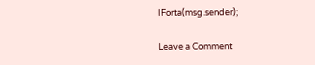IForta(msg.sender);

Leave a Comment